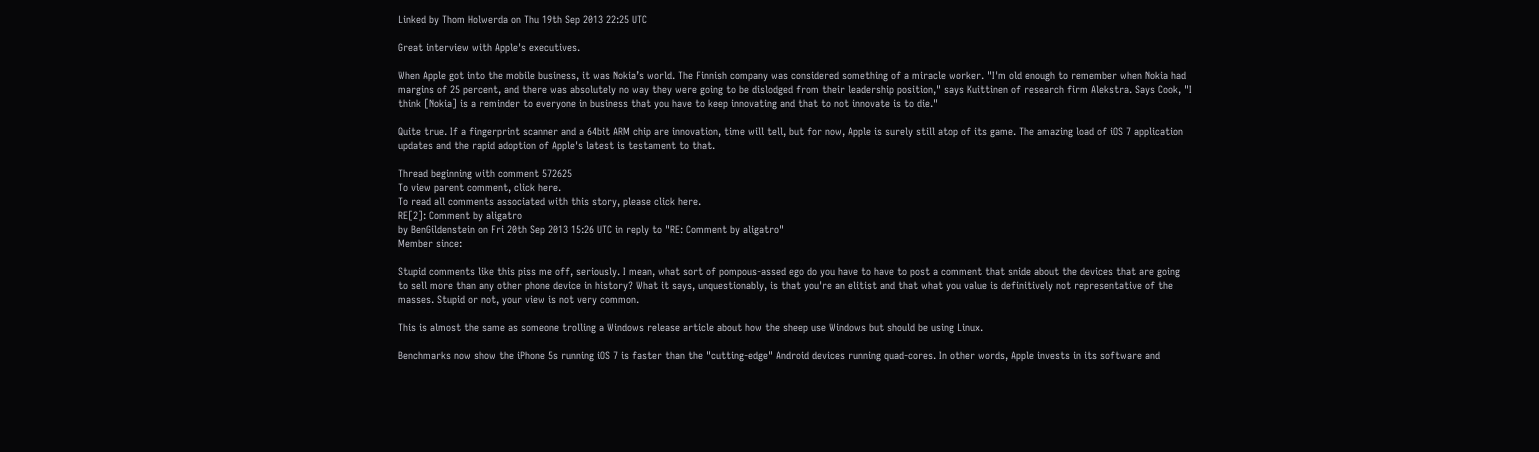Linked by Thom Holwerda on Thu 19th Sep 2013 22:25 UTC

Great interview with Apple's executives.

When Apple got into the mobile business, it was Nokia’s world. The Finnish company was considered something of a miracle worker. "I'm old enough to remember when Nokia had margins of 25 percent, and there was absolutely no way they were going to be dislodged from their leadership position," says Kuittinen of research firm Alekstra. Says Cook, "I think [Nokia] is a reminder to everyone in business that you have to keep innovating and that to not innovate is to die."

Quite true. If a fingerprint scanner and a 64bit ARM chip are innovation, time will tell, but for now, Apple is surely still atop of its game. The amazing load of iOS 7 application updates and the rapid adoption of Apple's latest is testament to that.

Thread beginning with comment 572625
To view parent comment, click here.
To read all comments associated with this story, please click here.
RE[2]: Comment by aligatro
by BenGildenstein on Fri 20th Sep 2013 15:26 UTC in reply to "RE: Comment by aligatro"
Member since:

Stupid comments like this piss me off, seriously. I mean, what sort of pompous-assed ego do you have to have to post a comment that snide about the devices that are going to sell more than any other phone device in history? What it says, unquestionably, is that you're an elitist and that what you value is definitively not representative of the masses. Stupid or not, your view is not very common.

This is almost the same as someone trolling a Windows release article about how the sheep use Windows but should be using Linux.

Benchmarks now show the iPhone 5s running iOS 7 is faster than the "cutting-edge" Android devices running quad-cores. In other words, Apple invests in its software and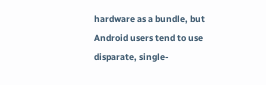hardware as a bundle, but Android users tend to use disparate, single-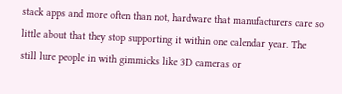stack apps and more often than not, hardware that manufacturers care so little about that they stop supporting it within one calendar year. The still lure people in with gimmicks like 3D cameras or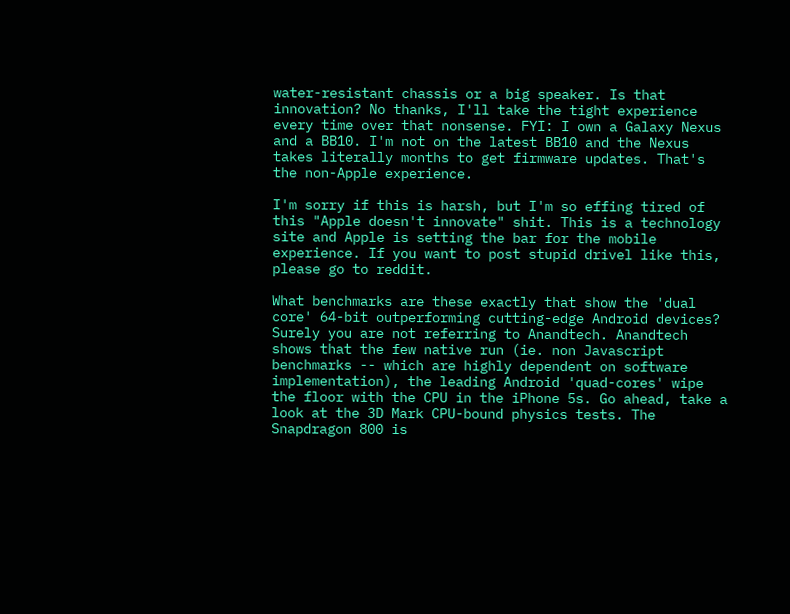water-resistant chassis or a big speaker. Is that innovation? No thanks, I'll take the tight experience every time over that nonsense. FYI: I own a Galaxy Nexus and a BB10. I'm not on the latest BB10 and the Nexus takes literally months to get firmware updates. That's the non-Apple experience.

I'm sorry if this is harsh, but I'm so effing tired of this "Apple doesn't innovate" shit. This is a technology site and Apple is setting the bar for the mobile experience. If you want to post stupid drivel like this, please go to reddit.

What benchmarks are these exactly that show the 'dual core' 64-bit outperforming cutting-edge Android devices? Surely you are not referring to Anandtech. Anandtech shows that the few native run (ie. non Javascript benchmarks -- which are highly dependent on software implementation), the leading Android 'quad-cores' wipe the floor with the CPU in the iPhone 5s. Go ahead, take a look at the 3D Mark CPU-bound physics tests. The Snapdragon 800 is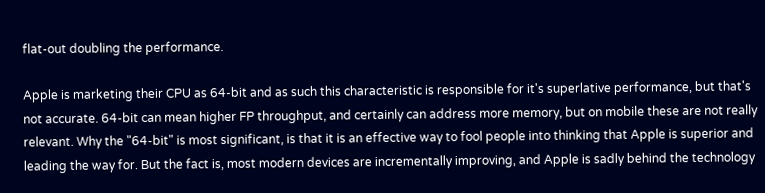flat-out doubling the performance.

Apple is marketing their CPU as 64-bit and as such this characteristic is responsible for it's superlative performance, but that's not accurate. 64-bit can mean higher FP throughput, and certainly can address more memory, but on mobile these are not really relevant. Why the "64-bit" is most significant, is that it is an effective way to fool people into thinking that Apple is superior and leading the way for. But the fact is, most modern devices are incrementally improving, and Apple is sadly behind the technology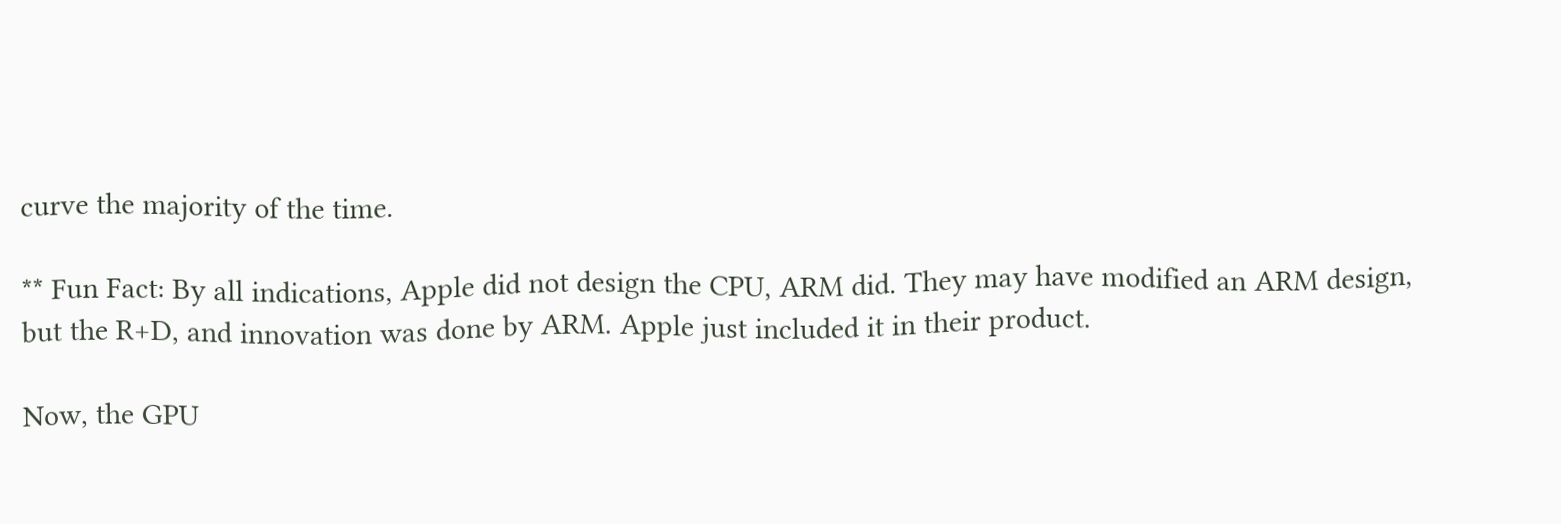curve the majority of the time.

** Fun Fact: By all indications, Apple did not design the CPU, ARM did. They may have modified an ARM design, but the R+D, and innovation was done by ARM. Apple just included it in their product.

Now, the GPU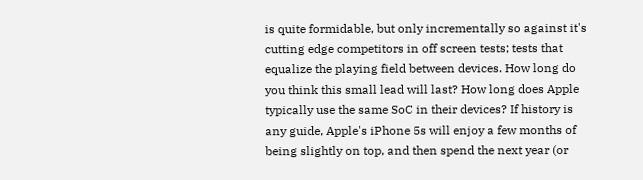is quite formidable, but only incrementally so against it's cutting edge competitors in off screen tests; tests that equalize the playing field between devices. How long do you think this small lead will last? How long does Apple typically use the same SoC in their devices? If history is any guide, Apple's iPhone 5s will enjoy a few months of being slightly on top, and then spend the next year (or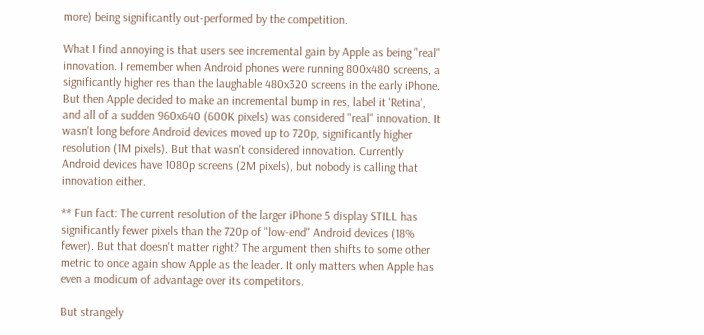more) being significantly out-performed by the competition.

What I find annoying is that users see incremental gain by Apple as being "real" innovation. I remember when Android phones were running 800x480 screens, a significantly higher res than the laughable 480x320 screens in the early iPhone. But then Apple decided to make an incremental bump in res, label it 'Retina', and all of a sudden 960x640 (600K pixels) was considered "real" innovation. It wasn't long before Android devices moved up to 720p, significantly higher resolution (1M pixels). But that wasn't considered innovation. Currently Android devices have 1080p screens (2M pixels), but nobody is calling that innovation either.

** Fun fact: The current resolution of the larger iPhone 5 display STILL has significantly fewer pixels than the 720p of "low-end" Android devices (18% fewer). But that doesn't matter right? The argument then shifts to some other metric to once again show Apple as the leader. It only matters when Apple has even a modicum of advantage over its competitors.

But strangely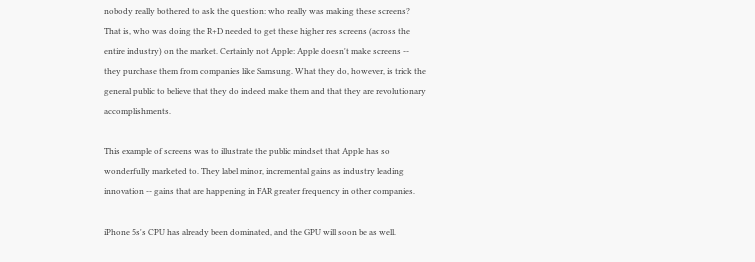nobody really bothered to ask the question: who really was making these screens? That is, who was doing the R+D needed to get these higher res screens (across the entire industry) on the market. Certainly not Apple: Apple doesn't make screens -- they purchase them from companies like Samsung. What they do, however, is trick the general public to believe that they do indeed make them and that they are revolutionary accomplishments.

This example of screens was to illustrate the public mindset that Apple has so wonderfully marketed to. They label minor, incremental gains as industry leading innovation -- gains that are happening in FAR greater frequency in other companies.

iPhone 5s's CPU has already been dominated, and the GPU will soon be as well.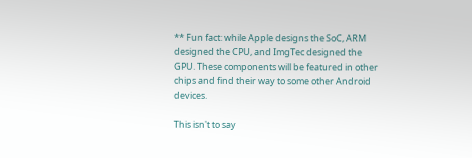** Fun fact: while Apple designs the SoC, ARM designed the CPU, and ImgTec designed the GPU. These components will be featured in other chips and find their way to some other Android devices.

This isn't to say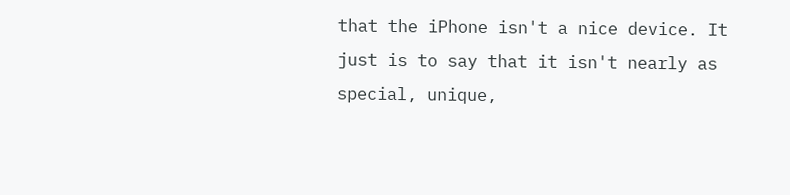that the iPhone isn't a nice device. It just is to say that it isn't nearly as special, unique,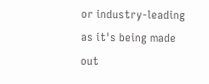or industry-leading as it's being made out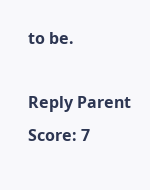to be.

Reply Parent Score: 7